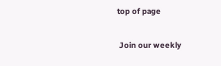top of page

 Join our weekly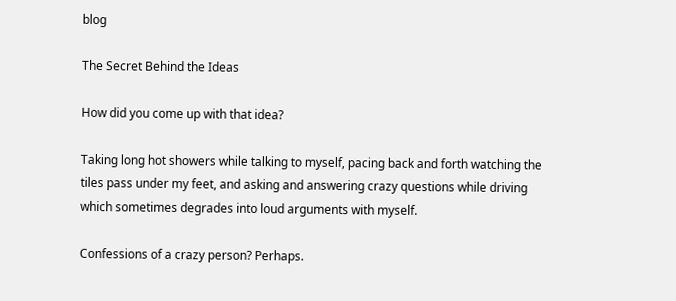blog

The Secret Behind the Ideas

How did you come up with that idea?

Taking long hot showers while talking to myself, pacing back and forth watching the tiles pass under my feet, and asking and answering crazy questions while driving which sometimes degrades into loud arguments with myself.

Confessions of a crazy person? Perhaps.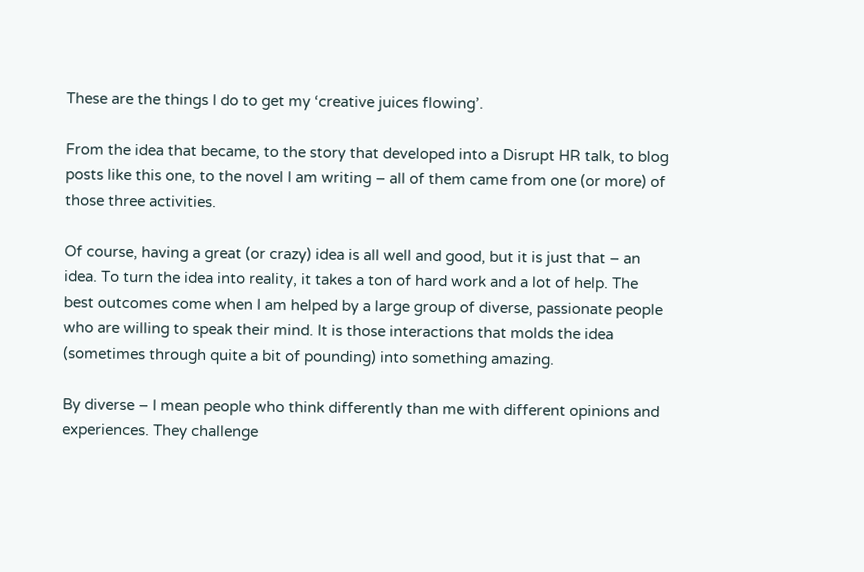These are the things I do to get my ‘creative juices flowing’.

From the idea that became, to the story that developed into a Disrupt HR talk, to blog posts like this one, to the novel I am writing – all of them came from one (or more) of those three activities.

Of course, having a great (or crazy) idea is all well and good, but it is just that – an idea. To turn the idea into reality, it takes a ton of hard work and a lot of help. The best outcomes come when I am helped by a large group of diverse, passionate people who are willing to speak their mind. It is those interactions that molds the idea (sometimes through quite a bit of pounding) into something amazing.

By diverse – I mean people who think differently than me with different opinions and experiences. They challenge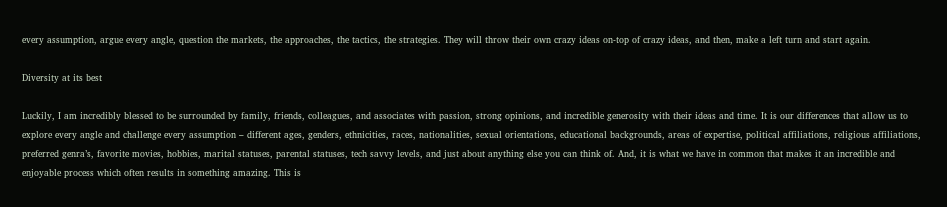every assumption, argue every angle, question the markets, the approaches, the tactics, the strategies. They will throw their own crazy ideas on-top of crazy ideas, and then, make a left turn and start again.

Diversity at its best

Luckily, I am incredibly blessed to be surrounded by family, friends, colleagues, and associates with passion, strong opinions, and incredible generosity with their ideas and time. It is our differences that allow us to explore every angle and challenge every assumption – different ages, genders, ethnicities, races, nationalities, sexual orientations, educational backgrounds, areas of expertise, political affiliations, religious affiliations, preferred genra’s, favorite movies, hobbies, marital statuses, parental statuses, tech savvy levels, and just about anything else you can think of. And, it is what we have in common that makes it an incredible and enjoyable process which often results in something amazing. This is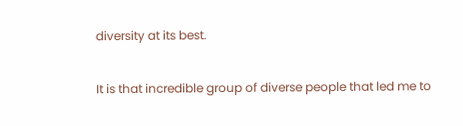diversity at its best.

It is that incredible group of diverse people that led me to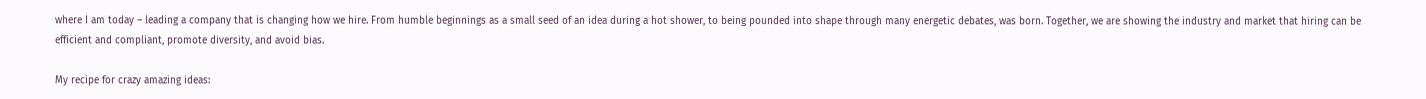where I am today – leading a company that is changing how we hire. From humble beginnings as a small seed of an idea during a hot shower, to being pounded into shape through many energetic debates, was born. Together, we are showing the industry and market that hiring can be efficient and compliant, promote diversity, and avoid bias.

My recipe for crazy amazing ideas: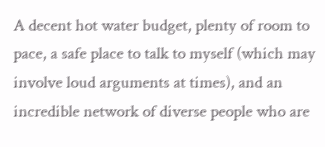A decent hot water budget, plenty of room to pace, a safe place to talk to myself (which may involve loud arguments at times), and an incredible network of diverse people who are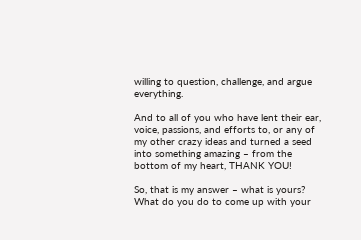willing to question, challenge, and argue everything.

And to all of you who have lent their ear, voice, passions, and efforts to, or any of my other crazy ideas and turned a seed into something amazing – from the bottom of my heart, THANK YOU!

So, that is my answer – what is yours? What do you do to come up with your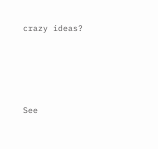crazy ideas?




See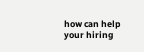how can help your hiring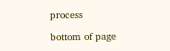process

bottom of page